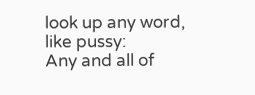look up any word, like pussy:
Any and all of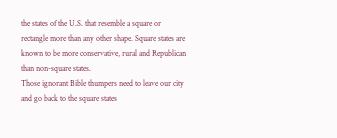the states of the U.S. that resemble a square or rectangle more than any other shape. Square states are known to be more conservative, rural and Republican than non-square states.
Those ignorant Bible thumpers need to leave our city and go back to the square states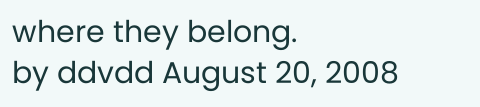where they belong.
by ddvdd August 20, 2008